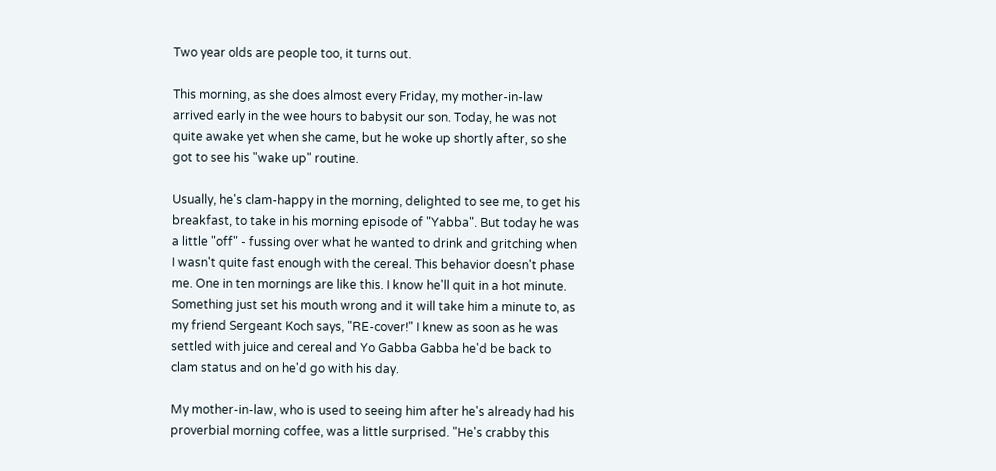Two year olds are people too, it turns out.

This morning, as she does almost every Friday, my mother-in-law arrived early in the wee hours to babysit our son. Today, he was not quite awake yet when she came, but he woke up shortly after, so she got to see his "wake up" routine.

Usually, he's clam-happy in the morning, delighted to see me, to get his breakfast, to take in his morning episode of "Yabba". But today he was a little "off" - fussing over what he wanted to drink and gritching when I wasn't quite fast enough with the cereal. This behavior doesn't phase me. One in ten mornings are like this. I know he'll quit in a hot minute. Something just set his mouth wrong and it will take him a minute to, as my friend Sergeant Koch says, "RE-cover!" I knew as soon as he was settled with juice and cereal and Yo Gabba Gabba he'd be back to clam status and on he'd go with his day.

My mother-in-law, who is used to seeing him after he's already had his proverbial morning coffee, was a little surprised. "He's crabby this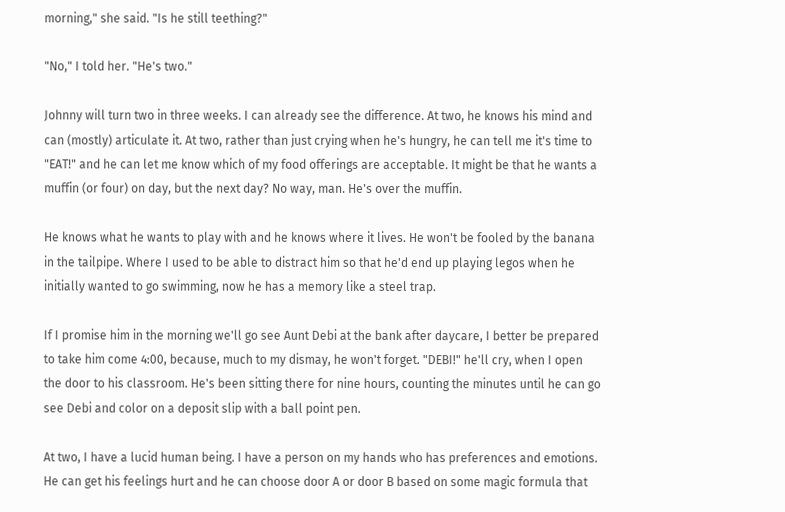morning," she said. "Is he still teething?"

"No," I told her. "He's two."

Johnny will turn two in three weeks. I can already see the difference. At two, he knows his mind and can (mostly) articulate it. At two, rather than just crying when he's hungry, he can tell me it's time to "EAT!" and he can let me know which of my food offerings are acceptable. It might be that he wants a muffin (or four) on day, but the next day? No way, man. He's over the muffin.

He knows what he wants to play with and he knows where it lives. He won't be fooled by the banana in the tailpipe. Where I used to be able to distract him so that he'd end up playing legos when he initially wanted to go swimming, now he has a memory like a steel trap.

If I promise him in the morning we'll go see Aunt Debi at the bank after daycare, I better be prepared to take him come 4:00, because, much to my dismay, he won't forget. "DEBI!" he'll cry, when I open the door to his classroom. He's been sitting there for nine hours, counting the minutes until he can go see Debi and color on a deposit slip with a ball point pen.

At two, I have a lucid human being. I have a person on my hands who has preferences and emotions. He can get his feelings hurt and he can choose door A or door B based on some magic formula that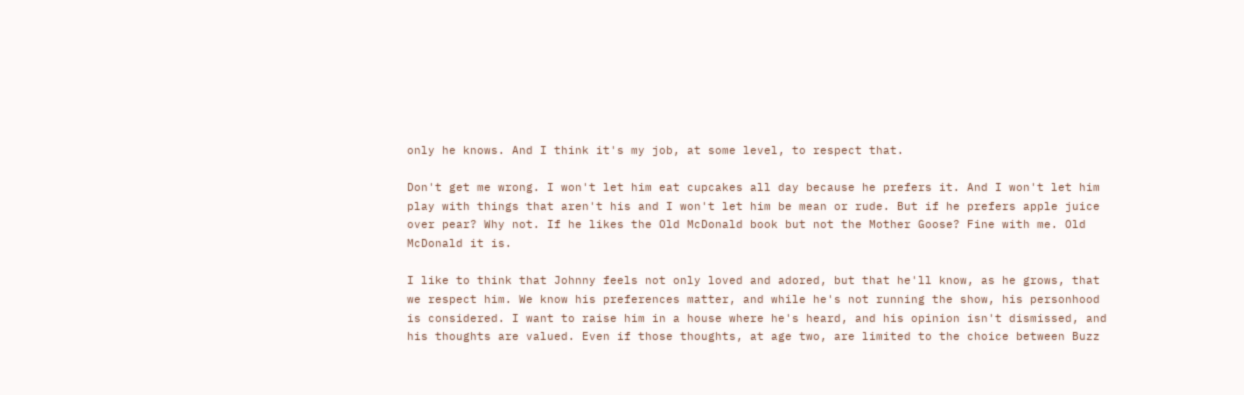only he knows. And I think it's my job, at some level, to respect that.

Don't get me wrong. I won't let him eat cupcakes all day because he prefers it. And I won't let him play with things that aren't his and I won't let him be mean or rude. But if he prefers apple juice over pear? Why not. If he likes the Old McDonald book but not the Mother Goose? Fine with me. Old McDonald it is.

I like to think that Johnny feels not only loved and adored, but that he'll know, as he grows, that we respect him. We know his preferences matter, and while he's not running the show, his personhood is considered. I want to raise him in a house where he's heard, and his opinion isn't dismissed, and his thoughts are valued. Even if those thoughts, at age two, are limited to the choice between Buzz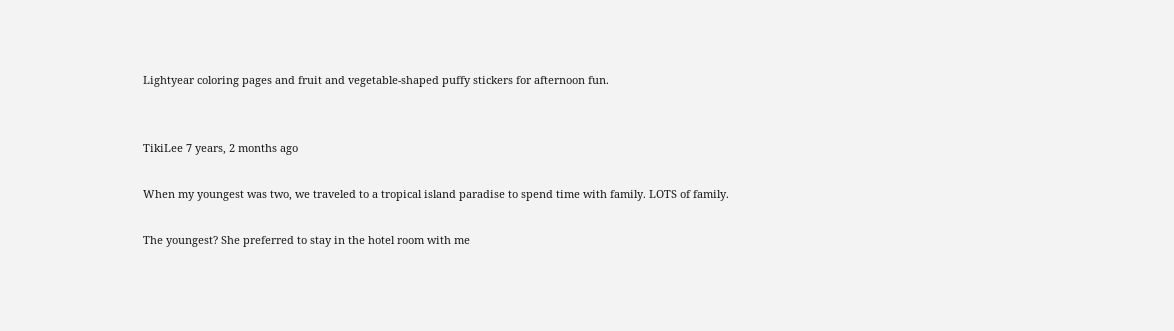Lightyear coloring pages and fruit and vegetable-shaped puffy stickers for afternoon fun.


TikiLee 7 years, 2 months ago

When my youngest was two, we traveled to a tropical island paradise to spend time with family. LOTS of family.

The youngest? She preferred to stay in the hotel room with me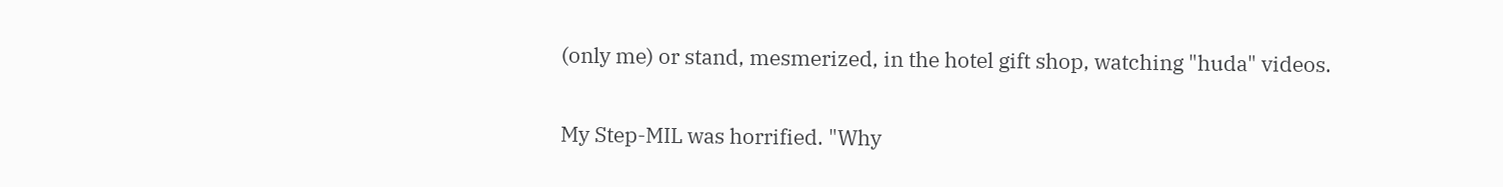(only me) or stand, mesmerized, in the hotel gift shop, watching "huda" videos.

My Step-MIL was horrified. "Why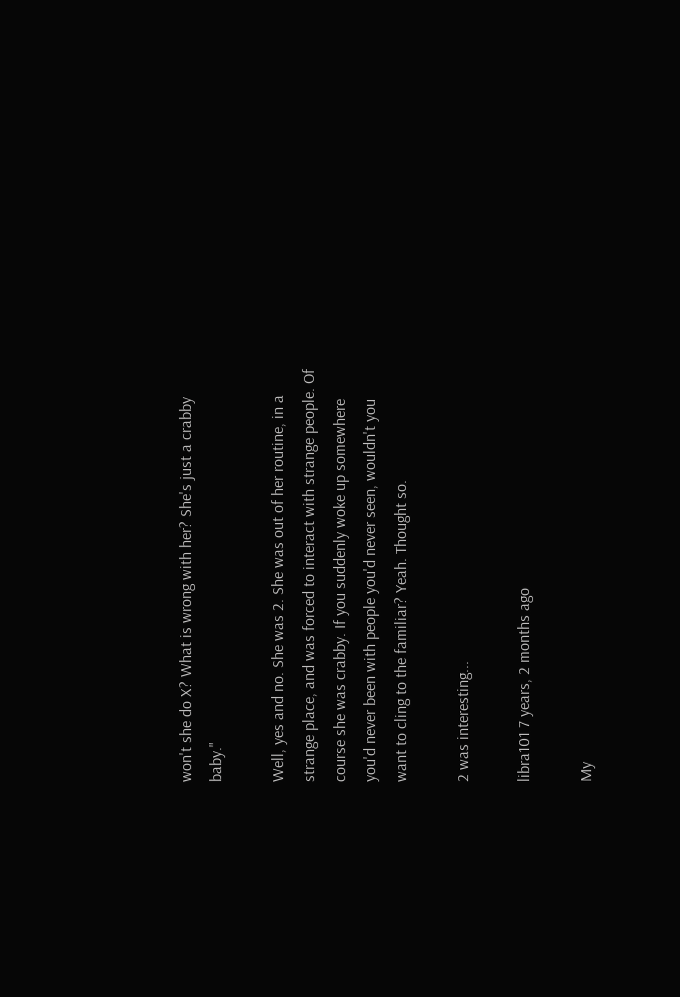won't she do X? What is wrong with her? She's just a crabby baby."

Well, yes and no. She was 2. She was out of her routine, in a strange place, and was forced to interact with strange people. Of course she was crabby. If you suddenly woke up somewhere you'd never been with people you'd never seen, wouldn't you want to cling to the familiar? Yeah. Thought so.

2 was interesting...

libra101 7 years, 2 months ago

My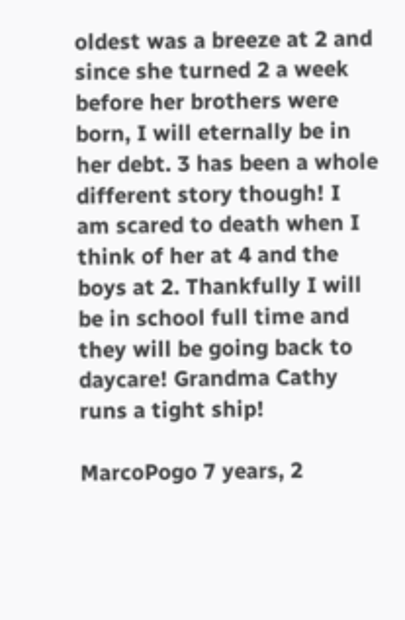oldest was a breeze at 2 and since she turned 2 a week before her brothers were born, I will eternally be in her debt. 3 has been a whole different story though! I am scared to death when I think of her at 4 and the boys at 2. Thankfully I will be in school full time and they will be going back to daycare! Grandma Cathy runs a tight ship!

MarcoPogo 7 years, 2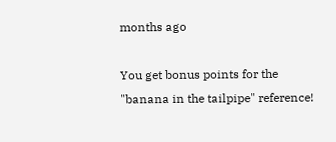months ago

You get bonus points for the "banana in the tailpipe" reference!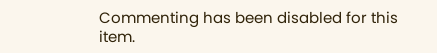Commenting has been disabled for this item.